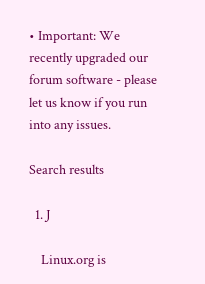• Important: We recently upgraded our forum software - please let us know if you run into any issues.

Search results

  1. J

    Linux.org is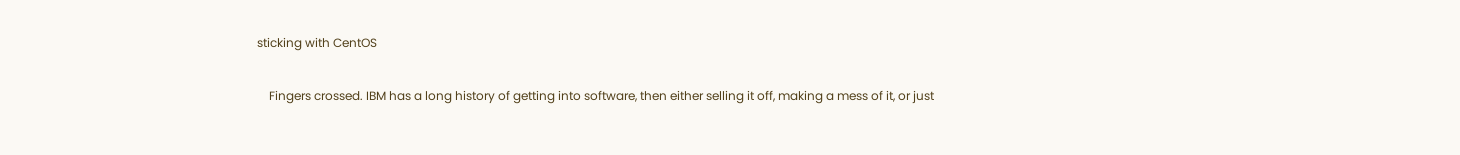sticking with CentOS

    Fingers crossed. IBM has a long history of getting into software, then either selling it off, making a mess of it, or just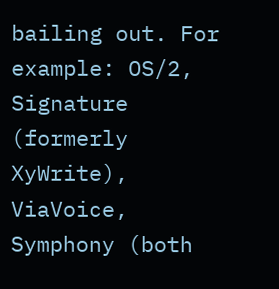bailing out. For example: OS/2, Signature (formerly XyWrite), ViaVoice, Symphony (both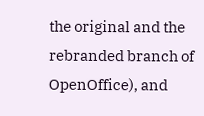the original and the rebranded branch of OpenOffice), and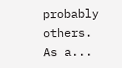probably others. As a...